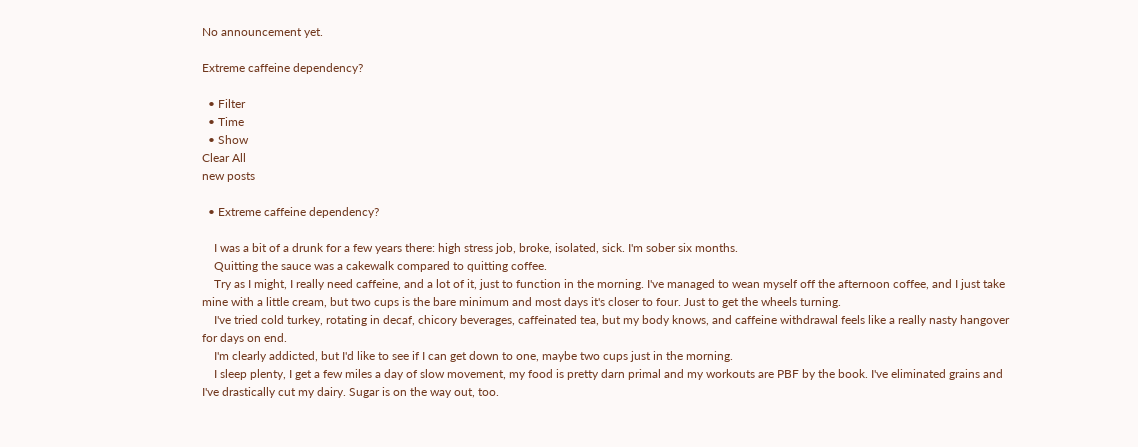No announcement yet.

Extreme caffeine dependency?

  • Filter
  • Time
  • Show
Clear All
new posts

  • Extreme caffeine dependency?

    I was a bit of a drunk for a few years there: high stress job, broke, isolated, sick. I'm sober six months.
    Quitting the sauce was a cakewalk compared to quitting coffee.
    Try as I might, I really need caffeine, and a lot of it, just to function in the morning. I've managed to wean myself off the afternoon coffee, and I just take mine with a little cream, but two cups is the bare minimum and most days it's closer to four. Just to get the wheels turning.
    I've tried cold turkey, rotating in decaf, chicory beverages, caffeinated tea, but my body knows, and caffeine withdrawal feels like a really nasty hangover for days on end.
    I'm clearly addicted, but I'd like to see if I can get down to one, maybe two cups just in the morning.
    I sleep plenty, I get a few miles a day of slow movement, my food is pretty darn primal and my workouts are PBF by the book. I've eliminated grains and I've drastically cut my dairy. Sugar is on the way out, too.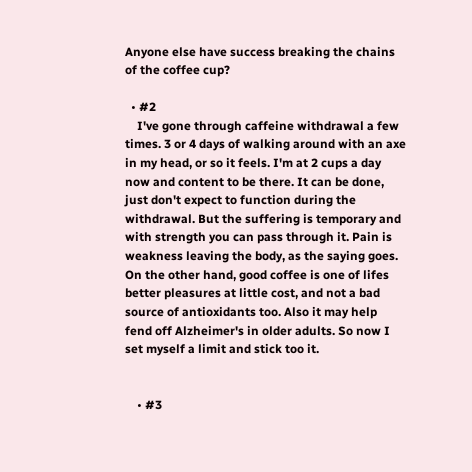Anyone else have success breaking the chains of the coffee cup?

  • #2
    I've gone through caffeine withdrawal a few times. 3 or 4 days of walking around with an axe in my head, or so it feels. I'm at 2 cups a day now and content to be there. It can be done, just don't expect to function during the withdrawal. But the suffering is temporary and with strength you can pass through it. Pain is weakness leaving the body, as the saying goes. On the other hand, good coffee is one of lifes better pleasures at little cost, and not a bad source of antioxidants too. Also it may help fend off Alzheimer's in older adults. So now I set myself a limit and stick too it.


    • #3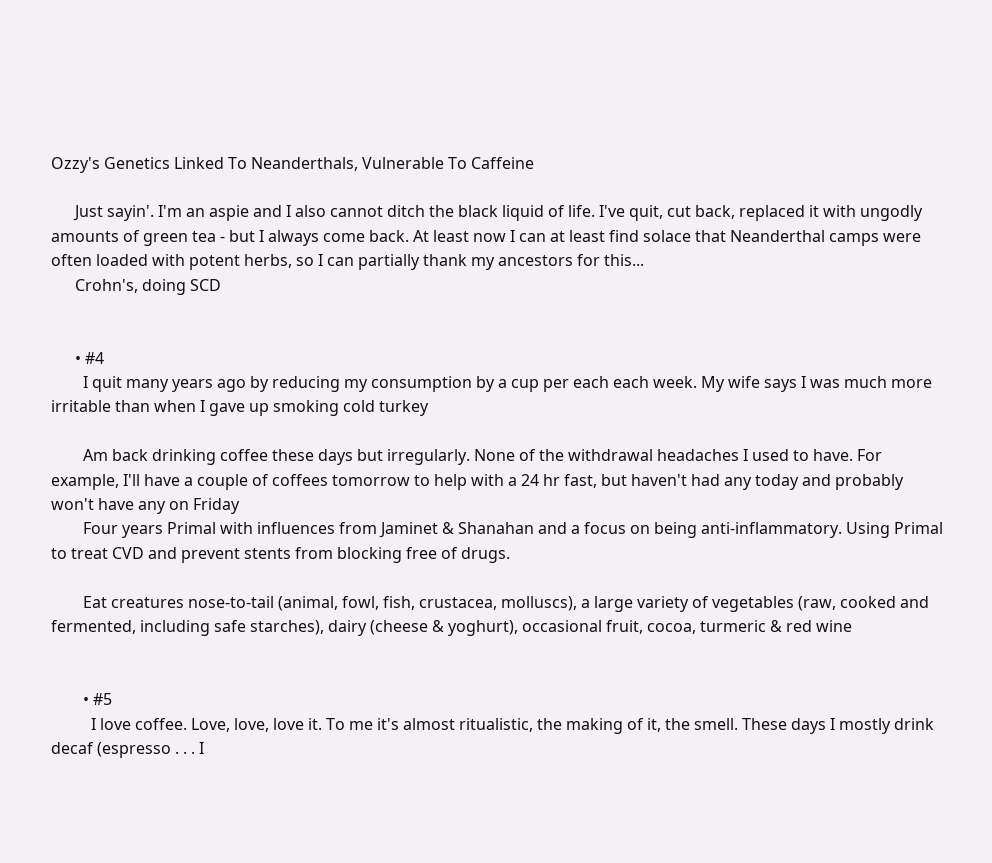Ozzy's Genetics Linked To Neanderthals, Vulnerable To Caffeine

      Just sayin'. I'm an aspie and I also cannot ditch the black liquid of life. I've quit, cut back, replaced it with ungodly amounts of green tea - but I always come back. At least now I can at least find solace that Neanderthal camps were often loaded with potent herbs, so I can partially thank my ancestors for this...
      Crohn's, doing SCD


      • #4
        I quit many years ago by reducing my consumption by a cup per each each week. My wife says I was much more irritable than when I gave up smoking cold turkey

        Am back drinking coffee these days but irregularly. None of the withdrawal headaches I used to have. For example, I'll have a couple of coffees tomorrow to help with a 24 hr fast, but haven't had any today and probably won't have any on Friday
        Four years Primal with influences from Jaminet & Shanahan and a focus on being anti-inflammatory. Using Primal to treat CVD and prevent stents from blocking free of drugs.

        Eat creatures nose-to-tail (animal, fowl, fish, crustacea, molluscs), a large variety of vegetables (raw, cooked and fermented, including safe starches), dairy (cheese & yoghurt), occasional fruit, cocoa, turmeric & red wine


        • #5
          I love coffee. Love, love, love it. To me it's almost ritualistic, the making of it, the smell. These days I mostly drink decaf (espresso . . . I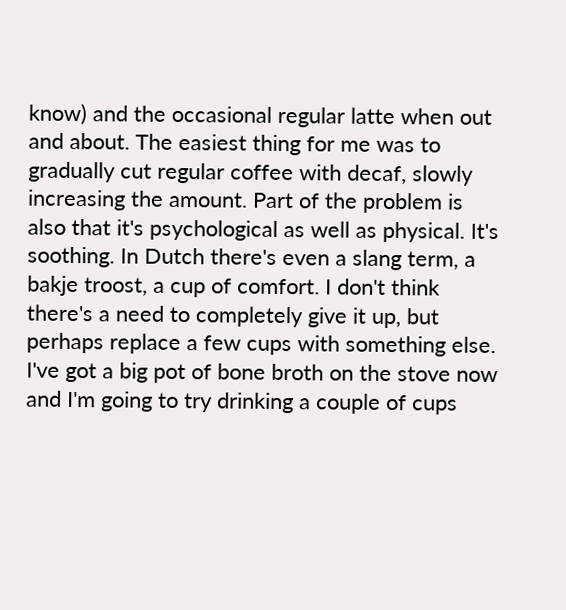know) and the occasional regular latte when out and about. The easiest thing for me was to gradually cut regular coffee with decaf, slowly increasing the amount. Part of the problem is also that it's psychological as well as physical. It's soothing. In Dutch there's even a slang term, a bakje troost, a cup of comfort. I don't think there's a need to completely give it up, but perhaps replace a few cups with something else. I've got a big pot of bone broth on the stove now and I'm going to try drinking a couple of cups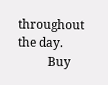throughout the day.
          Buy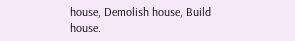house, Demolish house, Build house.